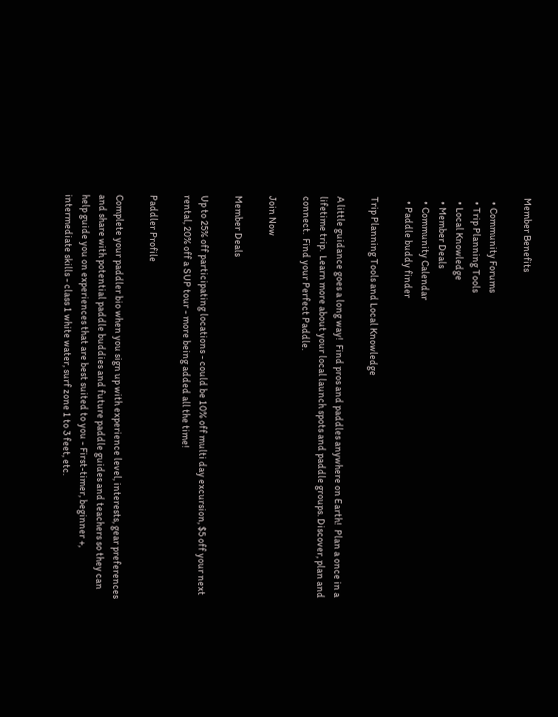Member Benefits

  • Community Forums
  • Trip Planning Tools
  • Local Knowledge
  • Member Deals
  • Community Calendar
  • Paddle buddy finder

Trip Planning Tools and Local Knowledge

A little guidance goes a long way!  Find pros and paddles anywhere on Earth!  Plan a once in a lifetime trip.  Learn more about your local launch spots and paddle groups. Discover, plan and connect.  Find your Perfect Paddle.

Join Now

Member Deals

Up to 25% off participating locations - could be 10% off multi day excursion, $5 off your next rental, 20% off a SUP tour - more being added all the time!

Paddler Profile

Complete your paddler bio when you sign up with experience level, interests, gear preferences and share with potential paddle buddies and future paddle guides and teachers so they can help guide you on experiences that are best suited to you - First-timer, beginner +, intermediate skills - class 1 white water, surf zone 1 to 3 feet, etc.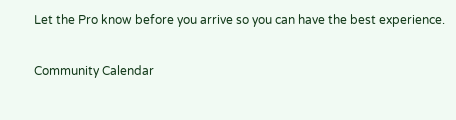Let the Pro know before you arrive so you can have the best experience.

Community Calendar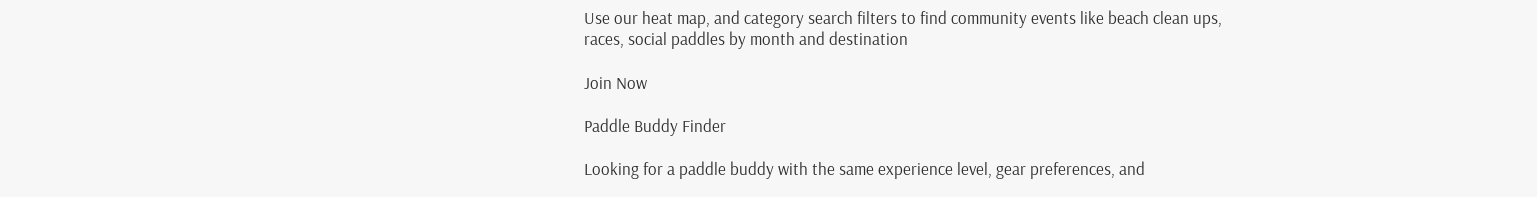Use our heat map, and category search filters to find community events like beach clean ups, races, social paddles by month and destination

Join Now

Paddle Buddy Finder

Looking for a paddle buddy with the same experience level, gear preferences, and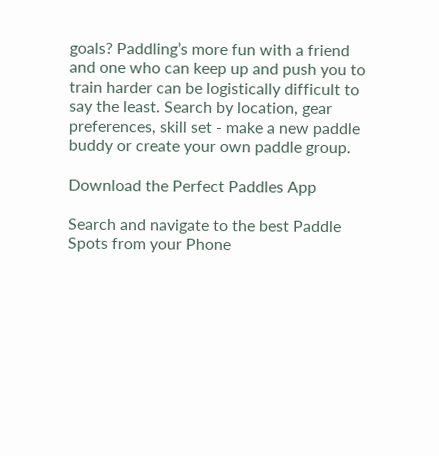goals? Paddling’s more fun with a friend and one who can keep up and push you to train harder can be logistically difficult to say the least. Search by location, gear preferences, skill set - make a new paddle buddy or create your own paddle group.

Download the Perfect Paddles App

Search and navigate to the best Paddle Spots from your Phone